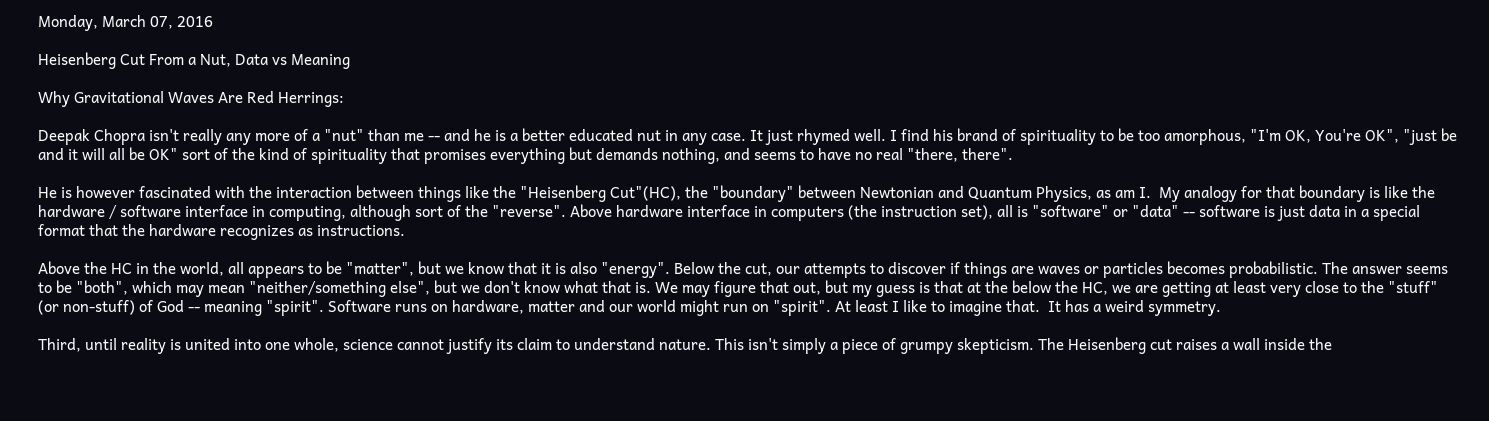Monday, March 07, 2016

Heisenberg Cut From a Nut, Data vs Meaning

Why Gravitational Waves Are Red Herrings:

Deepak Chopra isn't really any more of a "nut" than me -- and he is a better educated nut in any case. It just rhymed well. I find his brand of spirituality to be too amorphous, "I'm OK, You're OK", "just be and it will all be OK" sort of the kind of spirituality that promises everything but demands nothing, and seems to have no real "there, there".

He is however fascinated with the interaction between things like the "Heisenberg Cut"(HC), the "boundary" between Newtonian and Quantum Physics, as am I.  My analogy for that boundary is like the hardware / software interface in computing, although sort of the "reverse". Above hardware interface in computers (the instruction set), all is "software" or "data" -- software is just data in a special format that the hardware recognizes as instructions.

Above the HC in the world, all appears to be "matter", but we know that it is also "energy". Below the cut, our attempts to discover if things are waves or particles becomes probabilistic. The answer seems to be "both", which may mean "neither/something else", but we don't know what that is. We may figure that out, but my guess is that at the below the HC, we are getting at least very close to the "stuff" (or non-stuff) of God -- meaning "spirit". Software runs on hardware, matter and our world might run on "spirit". At least I like to imagine that.  It has a weird symmetry.

Third, until reality is united into one whole, science cannot justify its claim to understand nature. This isn't simply a piece of grumpy skepticism. The Heisenberg cut raises a wall inside the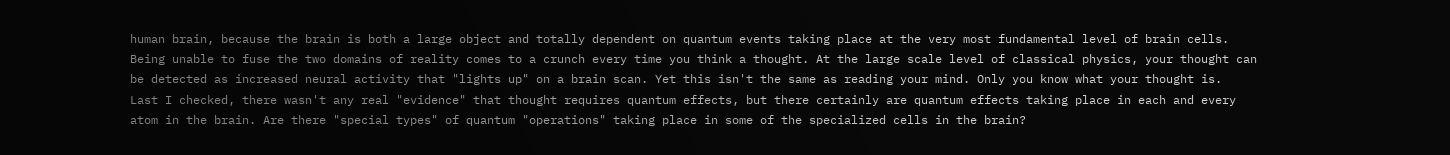human brain, because the brain is both a large object and totally dependent on quantum events taking place at the very most fundamental level of brain cells. Being unable to fuse the two domains of reality comes to a crunch every time you think a thought. At the large scale level of classical physics, your thought can be detected as increased neural activity that "lights up" on a brain scan. Yet this isn't the same as reading your mind. Only you know what your thought is.
Last I checked, there wasn't any real "evidence" that thought requires quantum effects, but there certainly are quantum effects taking place in each and every atom in the brain. Are there "special types" of quantum "operations" taking place in some of the specialized cells in the brain?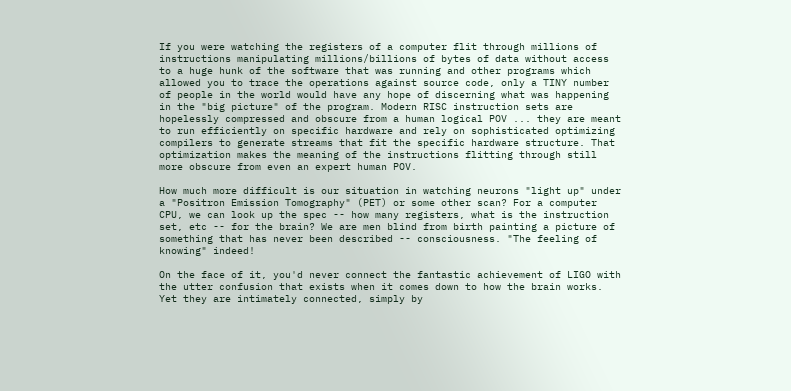If you were watching the registers of a computer flit through millions of instructions manipulating millions/billions of bytes of data without access to a huge hunk of the software that was running and other programs which allowed you to trace the operations against source code, only a TINY number of people in the world would have any hope of discerning what was happening in the "big picture" of the program. Modern RISC instruction sets are hopelessly compressed and obscure from a human logical POV ... they are meant to run efficiently on specific hardware and rely on sophisticated optimizing compilers to generate streams that fit the specific hardware structure. That optimization makes the meaning of the instructions flitting through still more obscure from even an expert human POV.

How much more difficult is our situation in watching neurons "light up" under a "Positron Emission Tomography" (PET) or some other scan? For a computer CPU, we can look up the spec -- how many registers, what is the instruction set, etc -- for the brain? We are men blind from birth painting a picture of something that has never been described -- consciousness. "The feeling of knowing" indeed!

On the face of it, you'd never connect the fantastic achievement of LIGO with the utter confusion that exists when it comes down to how the brain works. Yet they are intimately connected, simply by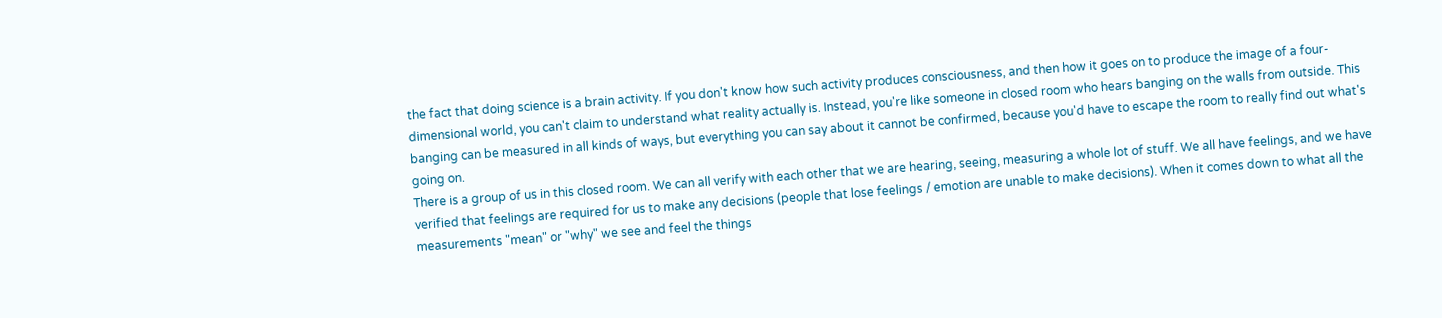the fact that doing science is a brain activity. If you don't know how such activity produces consciousness, and then how it goes on to produce the image of a four-dimensional world, you can't claim to understand what reality actually is. Instead, you're like someone in closed room who hears banging on the walls from outside. This banging can be measured in all kinds of ways, but everything you can say about it cannot be confirmed, because you'd have to escape the room to really find out what's going on.
There is a group of us in this closed room. We can all verify with each other that we are hearing, seeing, measuring a whole lot of stuff. We all have feelings, and we have verified that feelings are required for us to make any decisions (people that lose feelings / emotion are unable to make decisions). When it comes down to what all the measurements "mean" or "why" we see and feel the things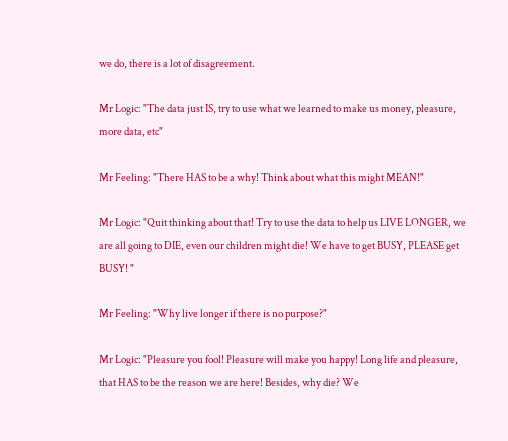we do, there is a lot of disagreement.

Mr Logic: "The data just IS, try to use what we learned to make us money, pleasure, more data, etc"

Mr Feeling: "There HAS to be a why! Think about what this might MEAN!"

Mr Logic: "Quit thinking about that! Try to use the data to help us LIVE LONGER, we are all going to DIE, even our children might die! We have to get BUSY, PLEASE get BUSY! "

Mr Feeling: "Why live longer if there is no purpose?"

Mr Logic: "Pleasure you fool! Pleasure will make you happy! Long life and pleasure, that HAS to be the reason we are here! Besides, why die? We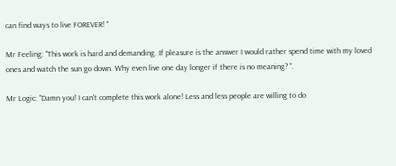can find ways to live FOREVER! "

Mr Feeling: "This work is hard and demanding. If pleasure is the answer I would rather spend time with my loved ones and watch the sun go down. Why even live one day longer if there is no meaning? ".

Mr Logic: "Damn you! I can't complete this work alone! Less and less people are willing to do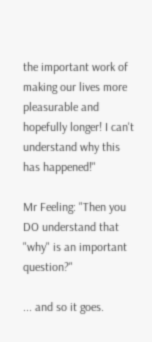the important work of making our lives more pleasurable and hopefully longer! I can't understand why this has happened!"

Mr Feeling: "Then you DO understand that "why" is an important question?"

... and so it goes.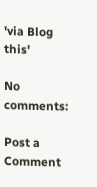'via Blog this'

No comments:

Post a Comment